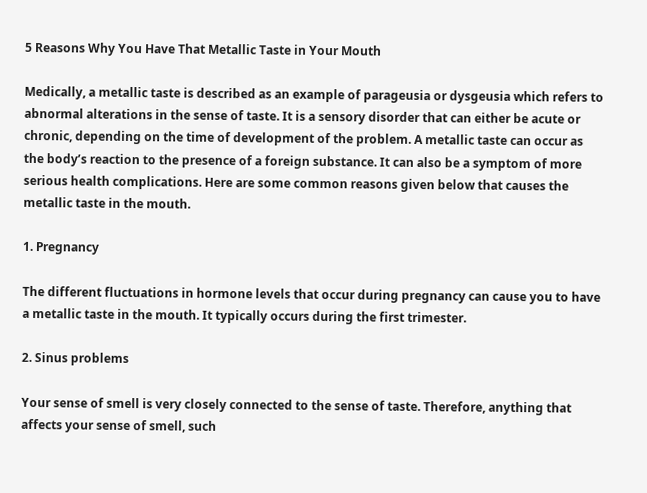5 Reasons Why You Have That Metallic Taste in Your Mouth

Medically, a metallic taste is described as an example of parageusia or dysgeusia which refers to abnormal alterations in the sense of taste. It is a sensory disorder that can either be acute or chronic, depending on the time of development of the problem. A metallic taste can occur as the body’s reaction to the presence of a foreign substance. It can also be a symptom of more serious health complications. Here are some common reasons given below that causes the metallic taste in the mouth.

1. Pregnancy

The different fluctuations in hormone levels that occur during pregnancy can cause you to have a metallic taste in the mouth. It typically occurs during the first trimester.

2. Sinus problems

Your sense of smell is very closely connected to the sense of taste. Therefore, anything that affects your sense of smell, such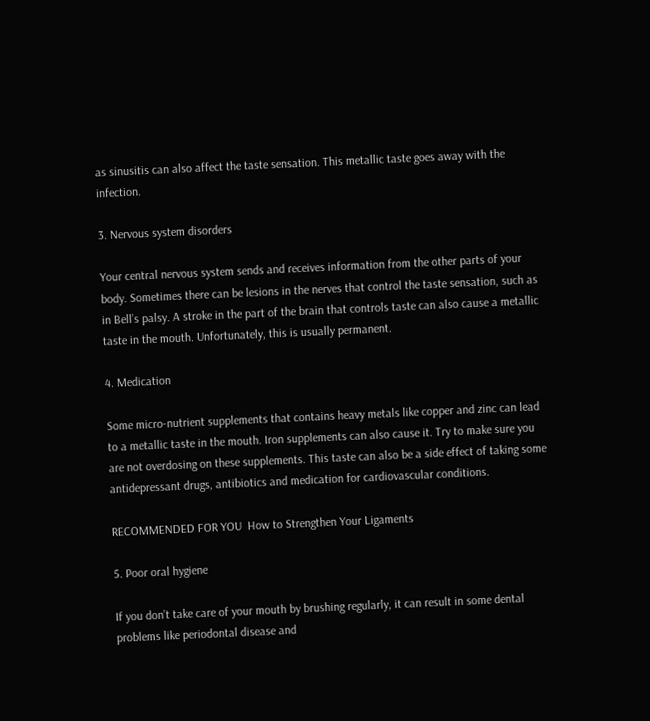as sinusitis can also affect the taste sensation. This metallic taste goes away with the infection.

3. Nervous system disorders

Your central nervous system sends and receives information from the other parts of your body. Sometimes there can be lesions in the nerves that control the taste sensation, such as in Bell’s palsy. A stroke in the part of the brain that controls taste can also cause a metallic taste in the mouth. Unfortunately, this is usually permanent.

4. Medication

Some micro-nutrient supplements that contains heavy metals like copper and zinc can lead to a metallic taste in the mouth. Iron supplements can also cause it. Try to make sure you are not overdosing on these supplements. This taste can also be a side effect of taking some antidepressant drugs, antibiotics and medication for cardiovascular conditions.

RECOMMENDED FOR YOU  How to Strengthen Your Ligaments

5. Poor oral hygiene

If you don’t take care of your mouth by brushing regularly, it can result in some dental problems like periodontal disease and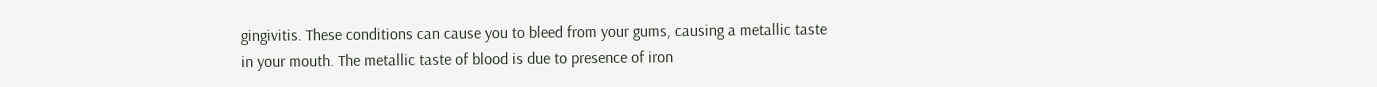gingivitis. These conditions can cause you to bleed from your gums, causing a metallic taste in your mouth. The metallic taste of blood is due to presence of iron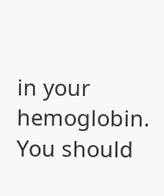in your hemoglobin. You should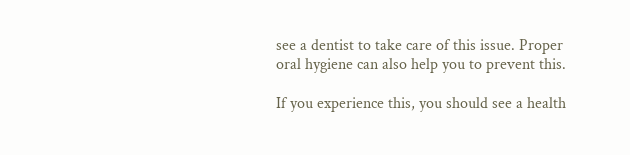see a dentist to take care of this issue. Proper oral hygiene can also help you to prevent this.

If you experience this, you should see a health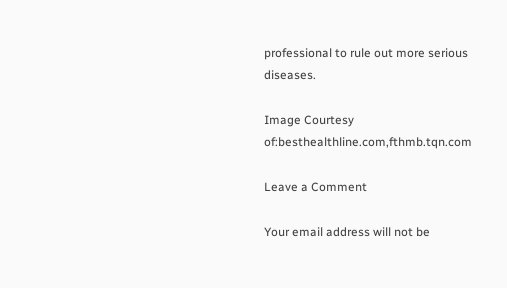professional to rule out more serious diseases.

Image Courtesy of:besthealthline.com,fthmb.tqn.com

Leave a Comment

Your email address will not be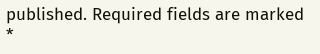published. Required fields are marked *